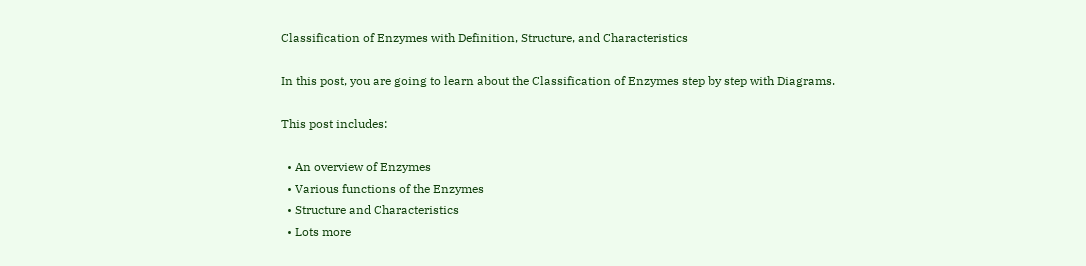Classification of Enzymes with Definition, Structure, and Characteristics

In this post, you are going to learn about the Classification of Enzymes step by step with Diagrams.

This post includes:

  • An overview of Enzymes
  • Various functions of the Enzymes
  • Structure and Characteristics
  • Lots more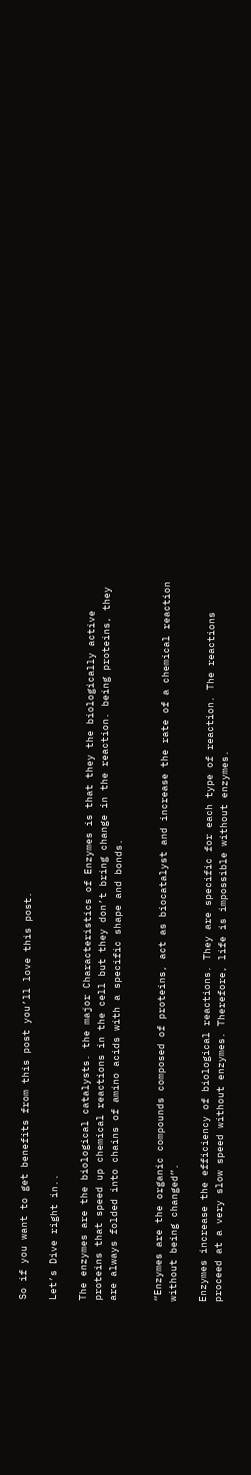So if you want to get benefits from this post you’ll love this post.

Let’s Dive right in..

The enzymes are the biological catalysts. the major Characteristics of Enzymes is that they the biologically active proteins that speed up chemical reactions in the cell but they don’t bring change in the reaction. being proteins, they are always folded into chains of amino acids with a specific shape and bonds.


“Enzymes are the organic compounds composed of proteins, act as biocatalyst and increase the rate of a chemical reaction without being changed”.

Enzymes increase the efficiency of biological reactions. They are specific for each type of reaction. The reactions proceed at a very slow speed without enzymes. Therefore, life is impossible without enzymes.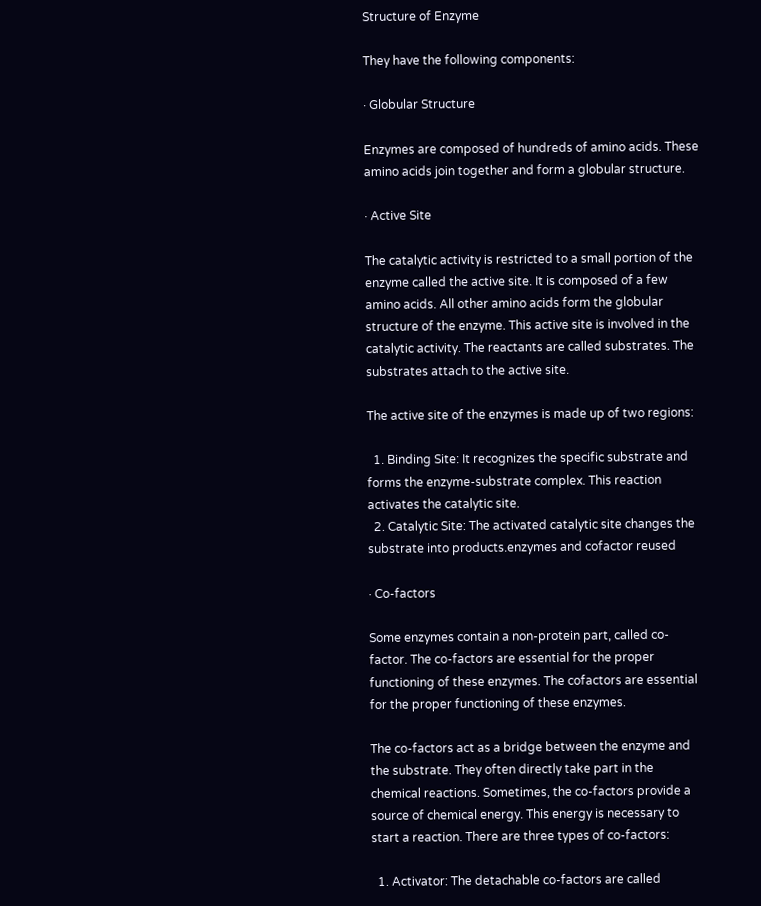Structure of Enzyme

They have the following components:

· Globular Structure

Enzymes are composed of hundreds of amino acids. These amino acids join together and form a globular structure.

· Active Site

The catalytic activity is restricted to a small portion of the enzyme called the active site. It is composed of a few amino acids. All other amino acids form the globular structure of the enzyme. This active site is involved in the catalytic activity. The reactants are called substrates. The substrates attach to the active site.

The active site of the enzymes is made up of two regions:

  1. Binding Site: It recognizes the specific substrate and forms the enzyme-substrate complex. This reaction activates the catalytic site.
  2. Catalytic Site: The activated catalytic site changes the substrate into products.enzymes and cofactor reused

· Co-factors

Some enzymes contain a non-protein part, called co-factor. The co-factors are essential for the proper functioning of these enzymes. The cofactors are essential for the proper functioning of these enzymes.

The co-factors act as a bridge between the enzyme and the substrate. They often directly take part in the chemical reactions. Sometimes, the co-factors provide a source of chemical energy. This energy is necessary to start a reaction. There are three types of co-factors:

  1. Activator: The detachable co-factors are called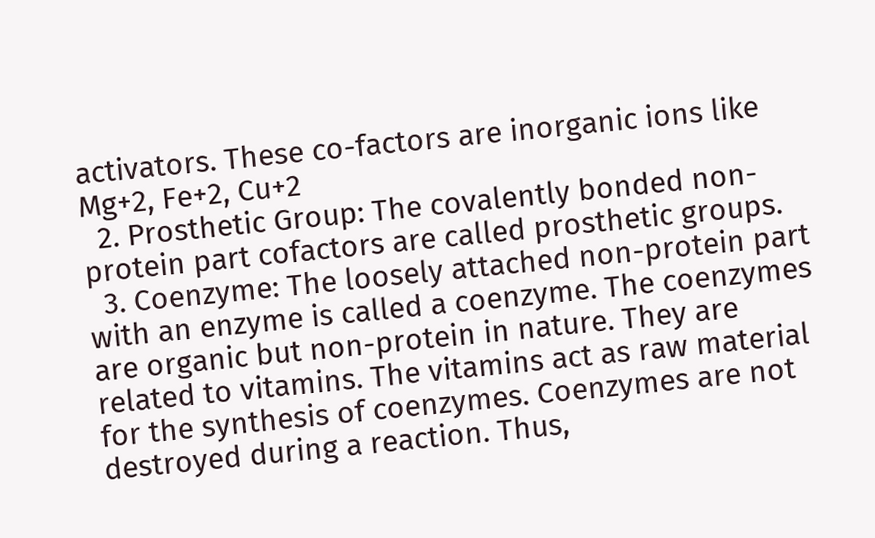activators. These co-factors are inorganic ions like Mg+2, Fe+2, Cu+2
  2. Prosthetic Group: The covalently bonded non- protein part cofactors are called prosthetic groups.
  3. Coenzyme: The loosely attached non-protein part with an enzyme is called a coenzyme. The coenzymes are organic but non-protein in nature. They are related to vitamins. The vitamins act as raw material for the synthesis of coenzymes. Coenzymes are not destroyed during a reaction. Thus,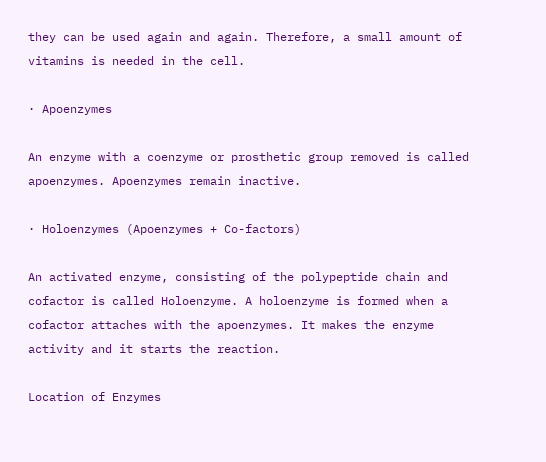they can be used again and again. Therefore, a small amount of vitamins is needed in the cell.

· Apoenzymes

An enzyme with a coenzyme or prosthetic group removed is called apoenzymes. Apoenzymes remain inactive.

· Holoenzymes (Apoenzymes + Co-factors)

An activated enzyme, consisting of the polypeptide chain and cofactor is called Holoenzyme. A holoenzyme is formed when a cofactor attaches with the apoenzymes. It makes the enzyme activity and it starts the reaction.

Location of Enzymes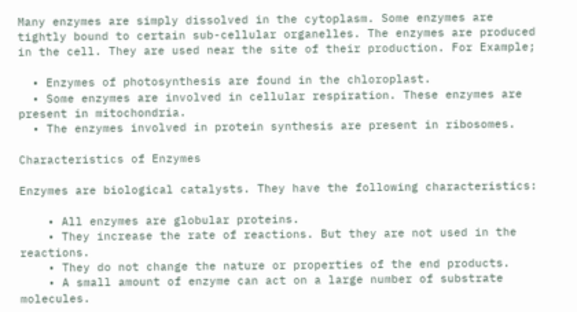Many enzymes are simply dissolved in the cytoplasm. Some enzymes are tightly bound to certain sub-cellular organelles. The enzymes are produced in the cell. They are used near the site of their production. For Example;

  • Enzymes of photosynthesis are found in the chloroplast.
  • Some enzymes are involved in cellular respiration. These enzymes are present in mitochondria.
  • The enzymes involved in protein synthesis are present in ribosomes.

Characteristics of Enzymes

Enzymes are biological catalysts. They have the following characteristics:

    • All enzymes are globular proteins.
    • They increase the rate of reactions. But they are not used in the reactions.
    • They do not change the nature or properties of the end products.
    • A small amount of enzyme can act on a large number of substrate molecules.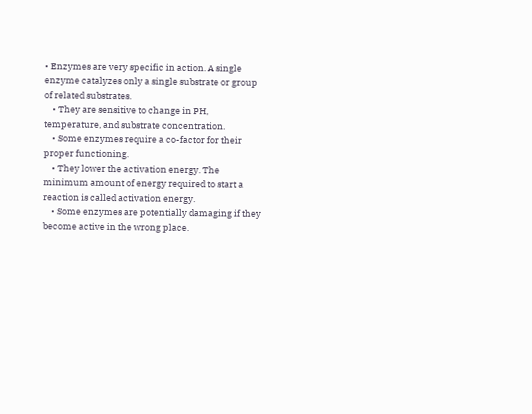• Enzymes are very specific in action. A single enzyme catalyzes only a single substrate or group of related substrates.
    • They are sensitive to change in PH, temperature, and substrate concentration.
    • Some enzymes require a co-factor for their proper functioning.
    • They lower the activation energy. The minimum amount of energy required to start a reaction is called activation energy.
    • Some enzymes are potentially damaging if they become active in the wrong place.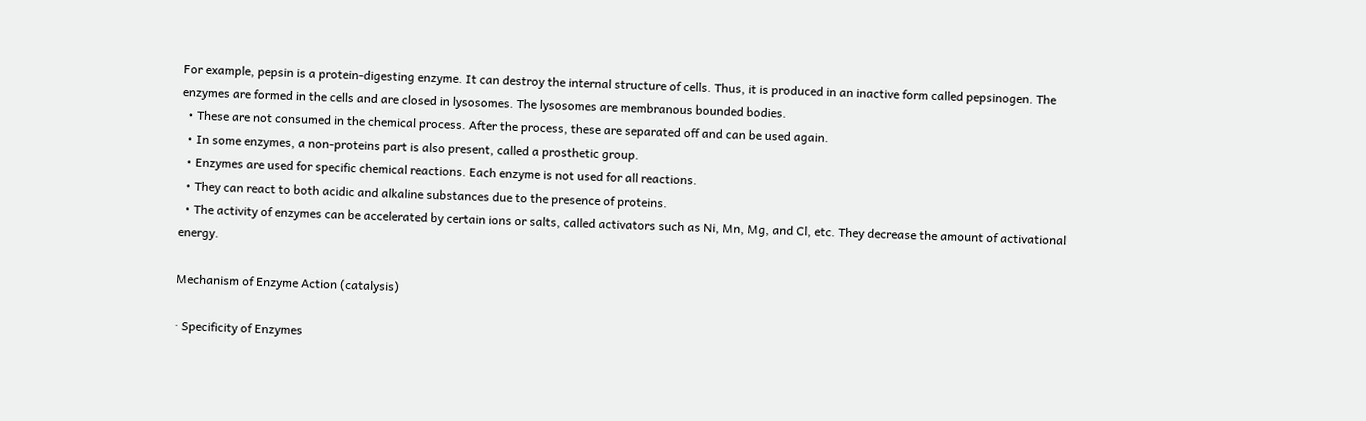For example, pepsin is a protein-digesting enzyme. It can destroy the internal structure of cells. Thus, it is produced in an inactive form called pepsinogen. The enzymes are formed in the cells and are closed in lysosomes. The lysosomes are membranous bounded bodies.
  • These are not consumed in the chemical process. After the process, these are separated off and can be used again.
  • In some enzymes, a non-proteins part is also present, called a prosthetic group.
  • Enzymes are used for specific chemical reactions. Each enzyme is not used for all reactions.
  • They can react to both acidic and alkaline substances due to the presence of proteins.
  • The activity of enzymes can be accelerated by certain ions or salts, called activators such as Ni, Mn, Mg, and Cl, etc. They decrease the amount of activational energy.

Mechanism of Enzyme Action (catalysis)

· Specificity of Enzymes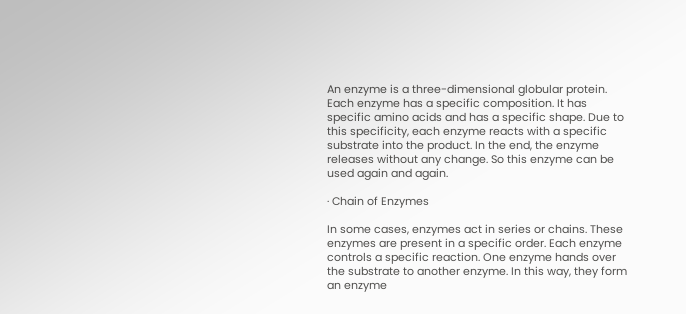An enzyme is a three-dimensional globular protein. Each enzyme has a specific composition. It has specific amino acids and has a specific shape. Due to this specificity, each enzyme reacts with a specific substrate into the product. In the end, the enzyme releases without any change. So this enzyme can be used again and again.

· Chain of Enzymes

In some cases, enzymes act in series or chains. These enzymes are present in a specific order. Each enzyme controls a specific reaction. One enzyme hands over the substrate to another enzyme. In this way, they form an enzyme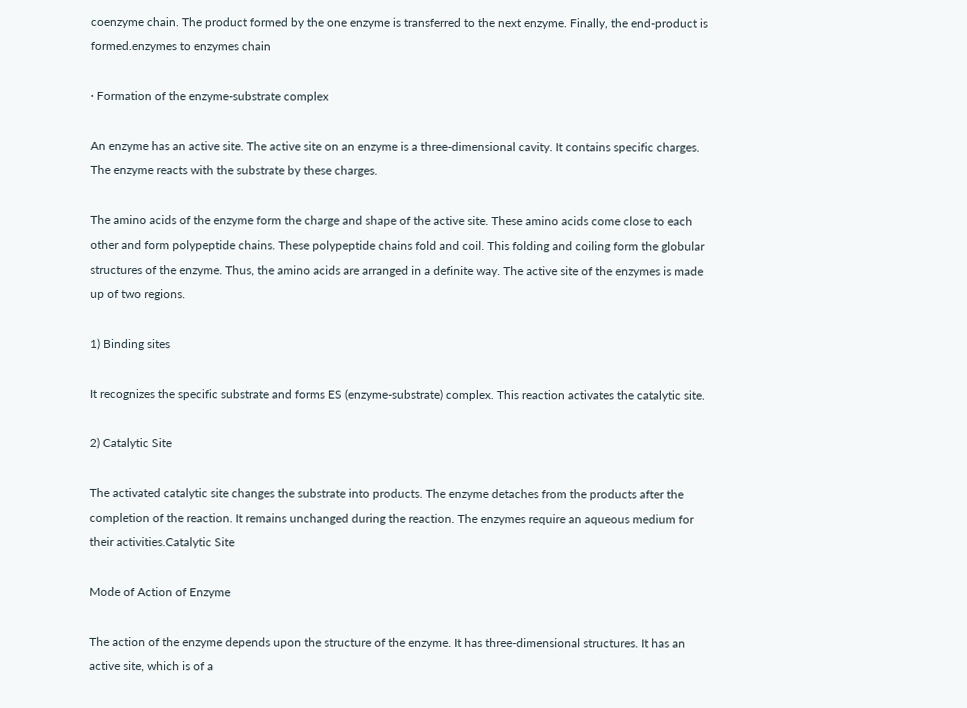coenzyme chain. The product formed by the one enzyme is transferred to the next enzyme. Finally, the end-product is formed.enzymes to enzymes chain

· Formation of the enzyme-substrate complex

An enzyme has an active site. The active site on an enzyme is a three-dimensional cavity. It contains specific charges. The enzyme reacts with the substrate by these charges.

The amino acids of the enzyme form the charge and shape of the active site. These amino acids come close to each other and form polypeptide chains. These polypeptide chains fold and coil. This folding and coiling form the globular structures of the enzyme. Thus, the amino acids are arranged in a definite way. The active site of the enzymes is made up of two regions.

1) Binding sites

It recognizes the specific substrate and forms ES (enzyme-substrate) complex. This reaction activates the catalytic site.

2) Catalytic Site

The activated catalytic site changes the substrate into products. The enzyme detaches from the products after the completion of the reaction. It remains unchanged during the reaction. The enzymes require an aqueous medium for their activities.Catalytic Site

Mode of Action of Enzyme

The action of the enzyme depends upon the structure of the enzyme. It has three-dimensional structures. It has an active site, which is of a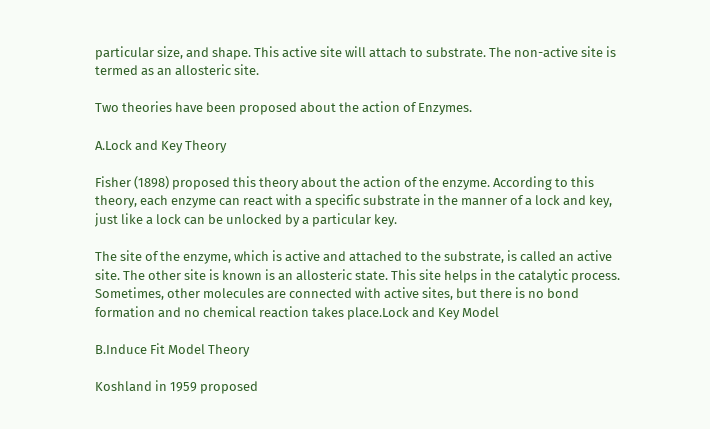particular size, and shape. This active site will attach to substrate. The non-active site is termed as an allosteric site.

Two theories have been proposed about the action of Enzymes.

A.Lock and Key Theory

Fisher (1898) proposed this theory about the action of the enzyme. According to this theory, each enzyme can react with a specific substrate in the manner of a lock and key, just like a lock can be unlocked by a particular key.

The site of the enzyme, which is active and attached to the substrate, is called an active site. The other site is known is an allosteric state. This site helps in the catalytic process. Sometimes, other molecules are connected with active sites, but there is no bond formation and no chemical reaction takes place.Lock and Key Model

B.Induce Fit Model Theory

Koshland in 1959 proposed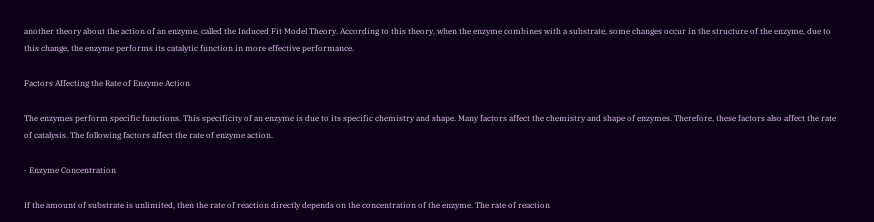another theory about the action of an enzyme, called the Induced Fit Model Theory. According to this theory, when the enzyme combines with a substrate, some changes occur in the structure of the enzyme, due to this change, the enzyme performs its catalytic function in more effective performance.

Factors Affecting the Rate of Enzyme Action

The enzymes perform specific functions. This specificity of an enzyme is due to its specific chemistry and shape. Many factors affect the chemistry and shape of enzymes. Therefore, these factors also affect the rate of catalysis. The following factors affect the rate of enzyme action.

· Enzyme Concentration

If the amount of substrate is unlimited, then the rate of reaction directly depends on the concentration of the enzyme. The rate of reaction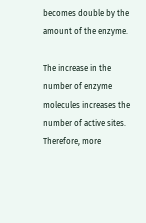becomes double by the amount of the enzyme.

The increase in the number of enzyme molecules increases the number of active sites. Therefore, more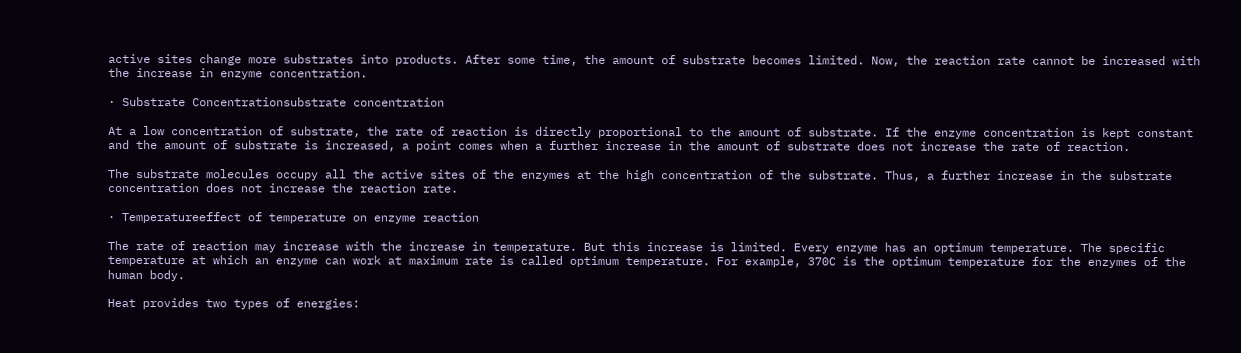active sites change more substrates into products. After some time, the amount of substrate becomes limited. Now, the reaction rate cannot be increased with the increase in enzyme concentration.

· Substrate Concentrationsubstrate concentration

At a low concentration of substrate, the rate of reaction is directly proportional to the amount of substrate. If the enzyme concentration is kept constant and the amount of substrate is increased, a point comes when a further increase in the amount of substrate does not increase the rate of reaction.

The substrate molecules occupy all the active sites of the enzymes at the high concentration of the substrate. Thus, a further increase in the substrate concentration does not increase the reaction rate.

· Temperatureeffect of temperature on enzyme reaction

The rate of reaction may increase with the increase in temperature. But this increase is limited. Every enzyme has an optimum temperature. The specific temperature at which an enzyme can work at maximum rate is called optimum temperature. For example, 370C is the optimum temperature for the enzymes of the human body.

Heat provides two types of energies: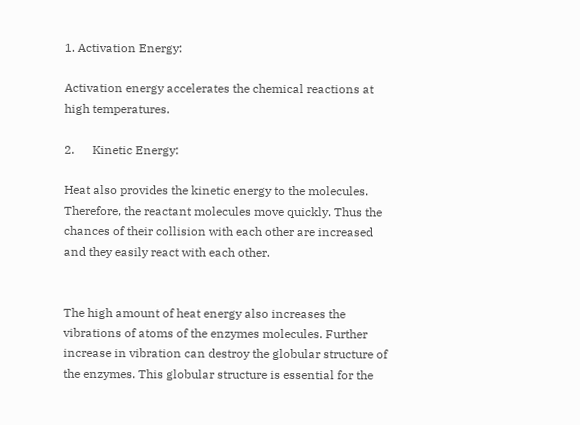1. Activation Energy:

Activation energy accelerates the chemical reactions at high temperatures.

2.      Kinetic Energy:

Heat also provides the kinetic energy to the molecules. Therefore, the reactant molecules move quickly. Thus the chances of their collision with each other are increased and they easily react with each other.


The high amount of heat energy also increases the vibrations of atoms of the enzymes molecules. Further increase in vibration can destroy the globular structure of the enzymes. This globular structure is essential for the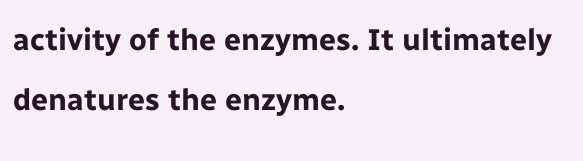activity of the enzymes. It ultimately denatures the enzyme.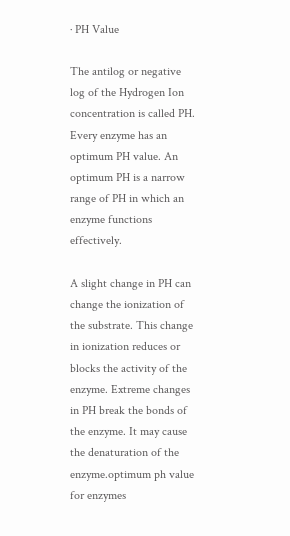· PH Value

The antilog or negative log of the Hydrogen Ion concentration is called PH. Every enzyme has an optimum PH value. An optimum PH is a narrow range of PH in which an enzyme functions effectively.

A slight change in PH can change the ionization of the substrate. This change in ionization reduces or blocks the activity of the enzyme. Extreme changes in PH break the bonds of the enzyme. It may cause the denaturation of the enzyme.optimum ph value for enzymes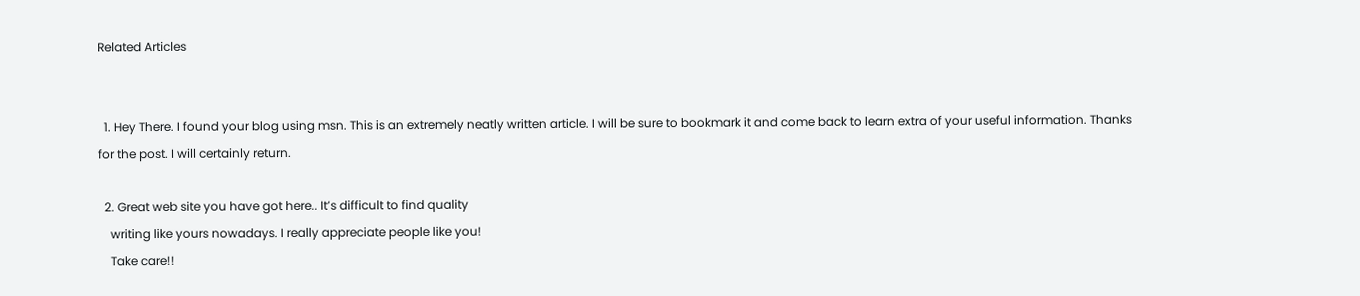Related Articles


  1. Hey There. I found your blog using msn. This is an extremely neatly written article. I will be sure to bookmark it and come back to learn extra of your useful information. Thanks for the post. I will certainly return.

  2. Great web site you have got here.. It’s difficult to find quality
    writing like yours nowadays. I really appreciate people like you!
    Take care!!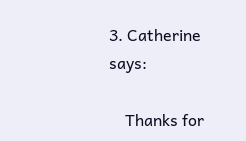3. Catherine says:

    Thanks for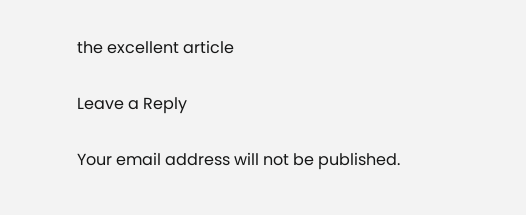the excellent article

Leave a Reply

Your email address will not be published.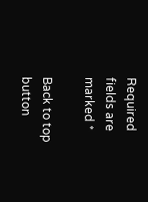Required fields are marked *

Back to top button